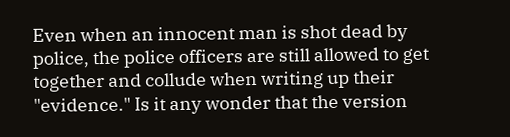Even when an innocent man is shot dead by police, the police officers are still allowed to get together and collude when writing up their "evidence." Is it any wonder that the version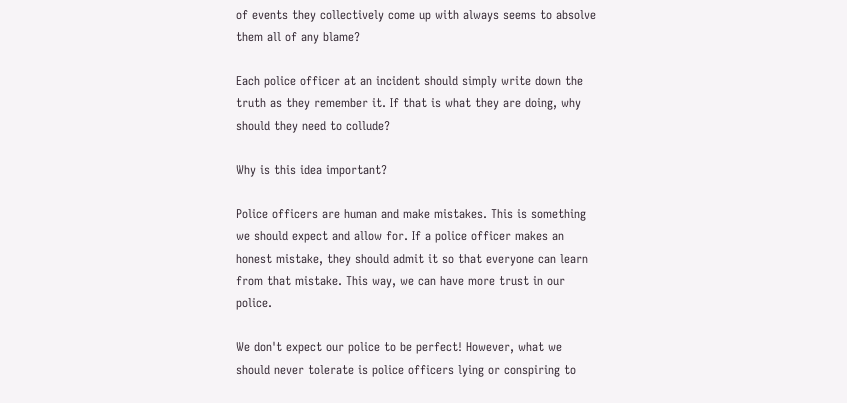of events they collectively come up with always seems to absolve them all of any blame?

Each police officer at an incident should simply write down the truth as they remember it. If that is what they are doing, why should they need to collude?

Why is this idea important?

Police officers are human and make mistakes. This is something we should expect and allow for. If a police officer makes an honest mistake, they should admit it so that everyone can learn from that mistake. This way, we can have more trust in our police.

We don't expect our police to be perfect! However, what we should never tolerate is police officers lying or conspiring to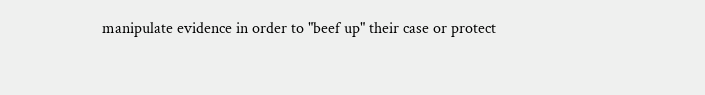manipulate evidence in order to "beef up" their case or protect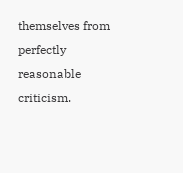themselves from perfectly reasonable criticism.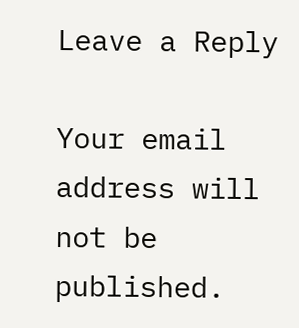Leave a Reply

Your email address will not be published.